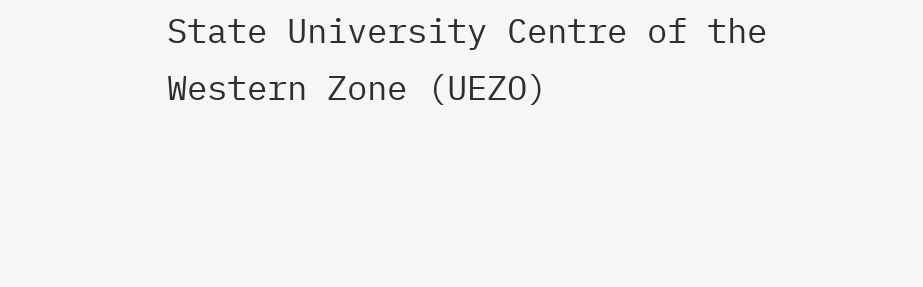State University Centre of the Western Zone (UEZO)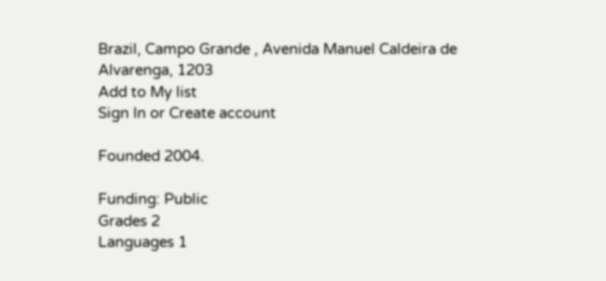Brazil, Campo Grande , Avenida Manuel Caldeira de Alvarenga, 1203
Add to My list
Sign In or Create account

Founded 2004.

Funding: Public
Grades 2
Languages 1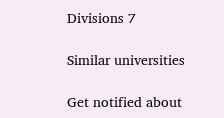Divisions 7

Similar universities

Get notified about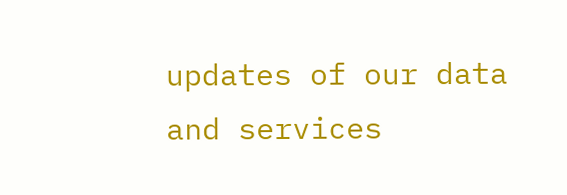updates of our data and services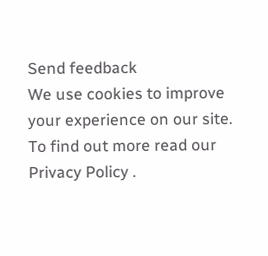Send feedback
We use cookies to improve your experience on our site. To find out more read our Privacy Policy .